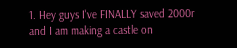1. Hey guys I've FINALLY saved 2000r and I am making a castle on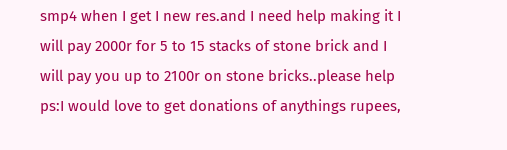smp4 when I get I new res.and I need help making it I will pay 2000r for 5 to 15 stacks of stone brick and I will pay you up to 2100r on stone bricks..please help ps:I would love to get donations of anythings rupees,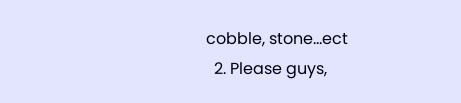cobble, stone...ect
  2. Please guys,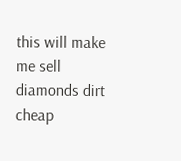this will make me sell diamonds dirt cheap